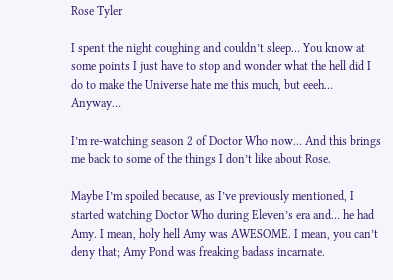Rose Tyler

I spent the night coughing and couldn’t sleep… You know at some points I just have to stop and wonder what the hell did I do to make the Universe hate me this much, but eeeh… Anyway…

I’m re-watching season 2 of Doctor Who now… And this brings me back to some of the things I don’t like about Rose.

Maybe I’m spoiled because, as I’ve previously mentioned, I started watching Doctor Who during Eleven’s era and… he had Amy. I mean, holy hell Amy was AWESOME. I mean, you can’t deny that; Amy Pond was freaking badass incarnate.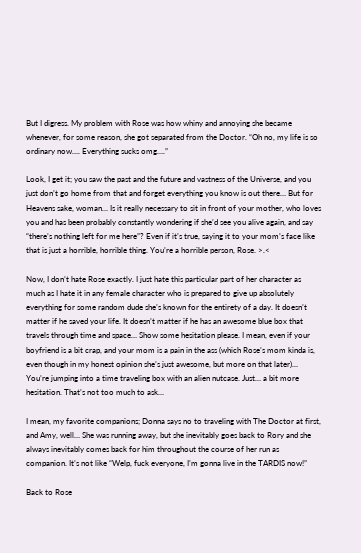But I digress. My problem with Rose was how whiny and annoying she became whenever, for some reason, she got separated from the Doctor. “Oh no, my life is so ordinary now…. Everything sucks omg….”

Look, I get it; you saw the past and the future and vastness of the Universe, and you just don’t go home from that and forget everything you know is out there… But for Heavens sake, woman… Is it really necessary to sit in front of your mother, who loves you and has been probably constantly wondering if she’d see you alive again, and say “there’s nothing left for me here”? Even if it’s true, saying it to your mom’s face like that is just a horrible, horrible thing. You’re a horrible person, Rose. >.<

Now, I don’t hate Rose exactly. I just hate this particular part of her character as much as I hate it in any female character who is prepared to give up absolutely everything for some random dude she’s known for the entirety of a day. It doesn’t matter if he saved your life. It doesn’t matter if he has an awesome blue box that travels through time and space… Show some hesitation please. I mean, even if your boyfriend is a bit crap, and your mom is a pain in the ass (which Rose’s mom kinda is, even though in my honest opinion she’s just awesome, but more on that later)… You’re jumping into a time traveling box with an alien nutcase. Just… a bit more hesitation. That’s not too much to ask…

I mean, my favorite companions; Donna says no to traveling with The Doctor at first, and Amy, well… She was running away, but she inevitably goes back to Rory and she always inevitably comes back for him throughout the course of her run as companion. It’s not like “Welp, fuck everyone, I’m gonna live in the TARDIS now!”

Back to Rose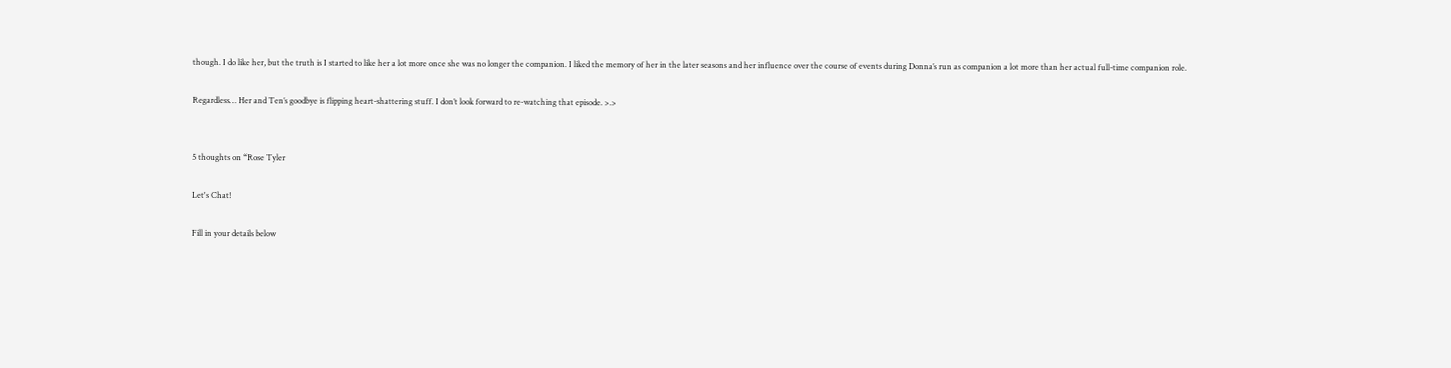though. I do like her, but the truth is I started to like her a lot more once she was no longer the companion. I liked the memory of her in the later seasons and her influence over the course of events during Donna’s run as companion a lot more than her actual full-time companion role.

Regardless… Her and Ten’s goodbye is flipping heart-shattering stuff. I don’t look forward to re-watching that episode. >.>


5 thoughts on “Rose Tyler

Let's Chat!

Fill in your details below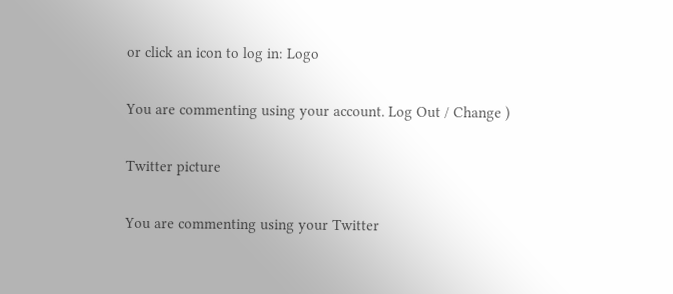or click an icon to log in: Logo

You are commenting using your account. Log Out / Change )

Twitter picture

You are commenting using your Twitter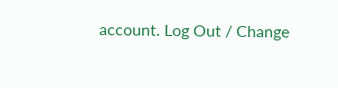account. Log Out / Change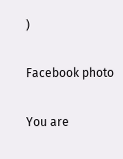)

Facebook photo

You are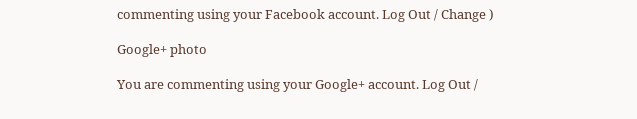commenting using your Facebook account. Log Out / Change )

Google+ photo

You are commenting using your Google+ account. Log Out /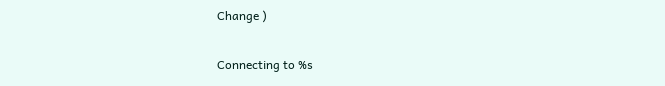Change )

Connecting to %s